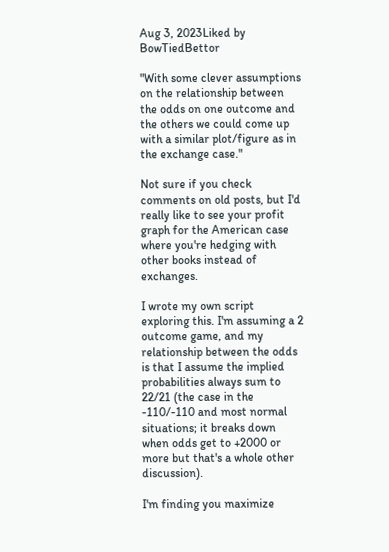Aug 3, 2023Liked by BowTiedBettor

"With some clever assumptions on the relationship between the odds on one outcome and the others we could come up with a similar plot/figure as in the exchange case."

Not sure if you check comments on old posts, but I'd really like to see your profit graph for the American case where you're hedging with other books instead of exchanges.

I wrote my own script exploring this. I'm assuming a 2 outcome game, and my relationship between the odds is that I assume the implied probabilities always sum to 22/21 (the case in the -110/-110 and most normal situations; it breaks down when odds get to +2000 or more but that's a whole other discussion).

I'm finding you maximize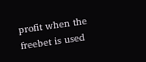profit when the freebet is used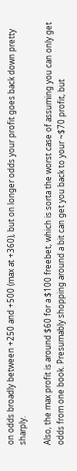on odds broadly between +250 and +500 (max at +360), but on longer odds your profit goes back down pretty sharply.

Also, the max profit is around $60 for a $100 freebet, which is sorta the worst case of assuming you can only get odds from one book. Presumably shopping around a bit can get you back to your ~$70 profit, but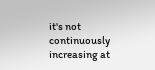it's not continuously increasing at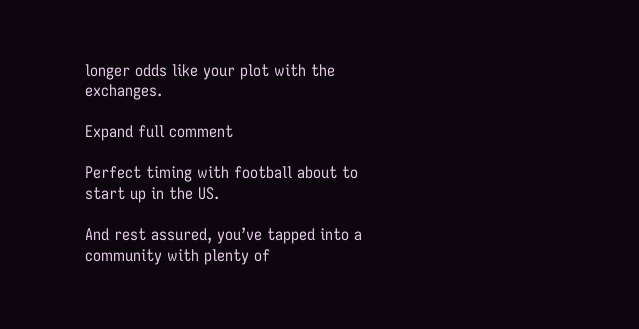longer odds like your plot with the exchanges.

Expand full comment

Perfect timing with football about to start up in the US.

And rest assured, you’ve tapped into a community with plenty of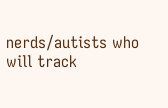nerds/autists who will track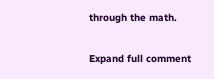through the math.

Expand full comment